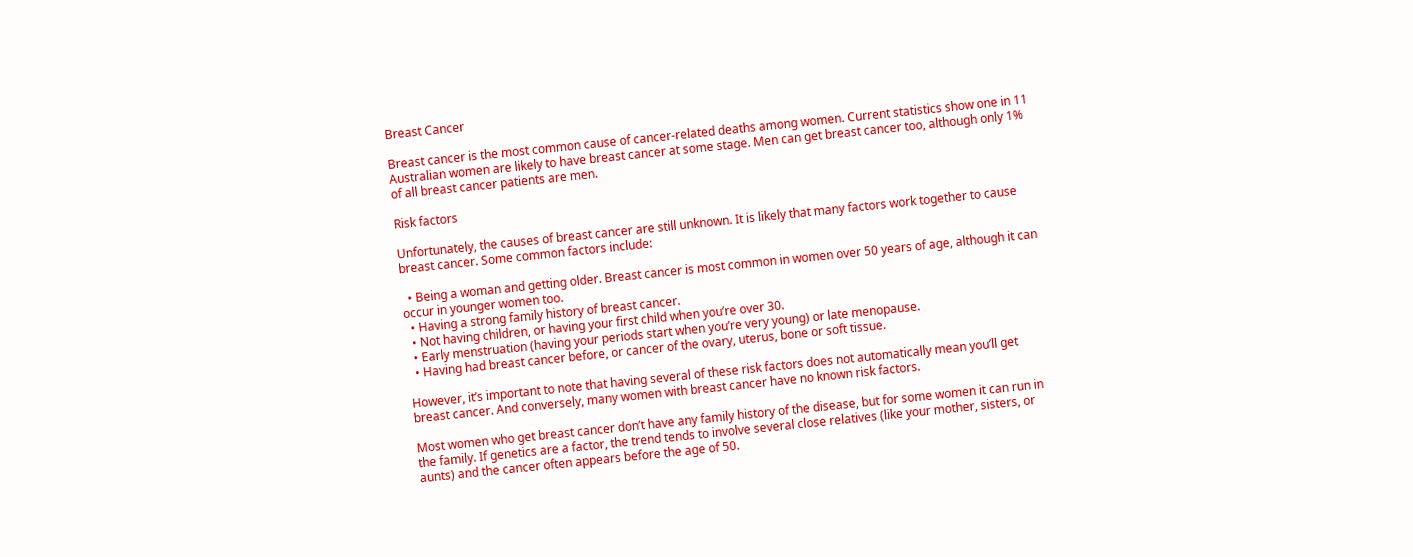Breast Cancer

Breast cancer is the most common cause of cancer-related deaths among women. Current statistics show one in 11 Australian women are likely to have breast cancer at some stage. Men can get breast cancer too, although only 1% of all breast cancer patients are men.

Risk factors

Unfortunately, the causes of breast cancer are still unknown. It is likely that many factors work together to cause breast cancer. Some common factors include:

  • Being a woman and getting older. Breast cancer is most common in women over 50 years of age, although it can occur in younger women too.
  • Having a strong family history of breast cancer.
  • Not having children, or having your first child when you’re over 30.
  • Early menstruation (having your periods start when you’re very young) or late menopause.
  • Having had breast cancer before, or cancer of the ovary, uterus, bone or soft tissue.

However, it’s important to note that having several of these risk factors does not automatically mean you’ll get breast cancer. And conversely, many women with breast cancer have no known risk factors.

Most women who get breast cancer don’t have any family history of the disease, but for some women it can run in the family. If genetics are a factor, the trend tends to involve several close relatives (like your mother, sisters, or aunts) and the cancer often appears before the age of 50.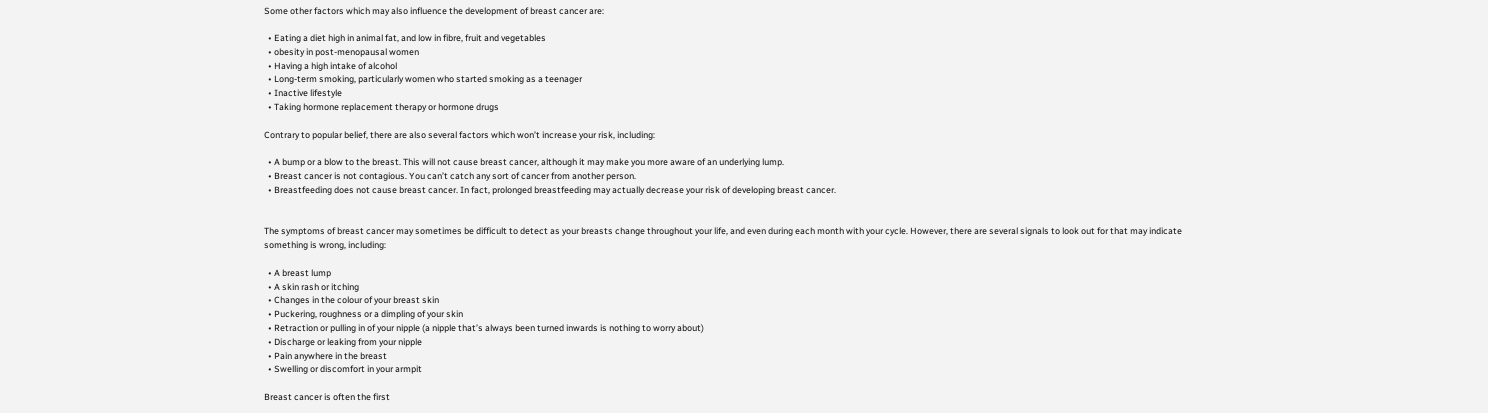Some other factors which may also influence the development of breast cancer are:

  • Eating a diet high in animal fat, and low in fibre, fruit and vegetables
  • obesity in post-menopausal women
  • Having a high intake of alcohol
  • Long-term smoking, particularly women who started smoking as a teenager
  • Inactive lifestyle
  • Taking hormone replacement therapy or hormone drugs

Contrary to popular belief, there are also several factors which won’t increase your risk, including:

  • A bump or a blow to the breast. This will not cause breast cancer, although it may make you more aware of an underlying lump.
  • Breast cancer is not contagious. You can’t catch any sort of cancer from another person.
  • Breastfeeding does not cause breast cancer. In fact, prolonged breastfeeding may actually decrease your risk of developing breast cancer.


The symptoms of breast cancer may sometimes be difficult to detect as your breasts change throughout your life, and even during each month with your cycle. However, there are several signals to look out for that may indicate something is wrong, including:

  • A breast lump
  • A skin rash or itching
  • Changes in the colour of your breast skin
  • Puckering, roughness or a dimpling of your skin
  • Retraction or pulling in of your nipple (a nipple that’s always been turned inwards is nothing to worry about)
  • Discharge or leaking from your nipple
  • Pain anywhere in the breast
  • Swelling or discomfort in your armpit

Breast cancer is often the first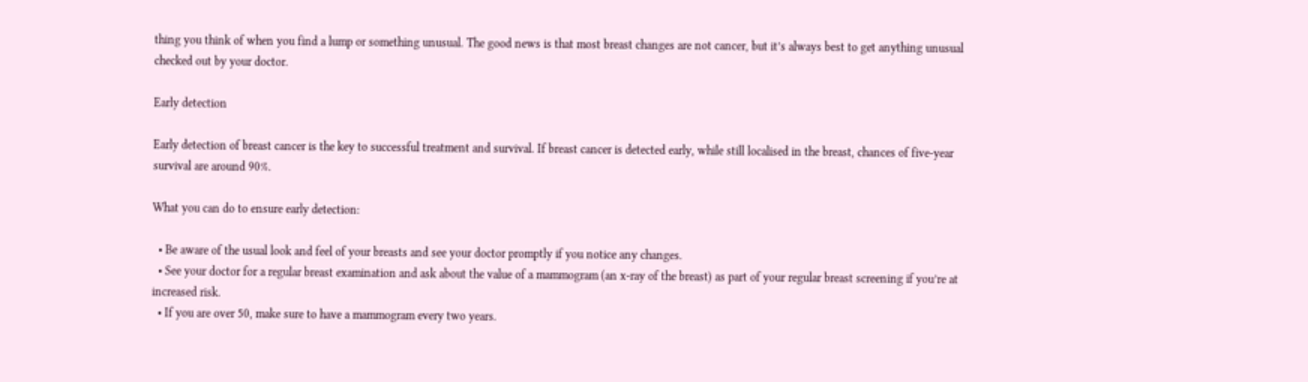thing you think of when you find a lump or something unusual. The good news is that most breast changes are not cancer, but it’s always best to get anything unusual checked out by your doctor.

Early detection

Early detection of breast cancer is the key to successful treatment and survival. If breast cancer is detected early, while still localised in the breast, chances of five-year survival are around 90%.

What you can do to ensure early detection:

  • Be aware of the usual look and feel of your breasts and see your doctor promptly if you notice any changes.
  • See your doctor for a regular breast examination and ask about the value of a mammogram (an x-ray of the breast) as part of your regular breast screening if you’re at increased risk.
  • If you are over 50, make sure to have a mammogram every two years.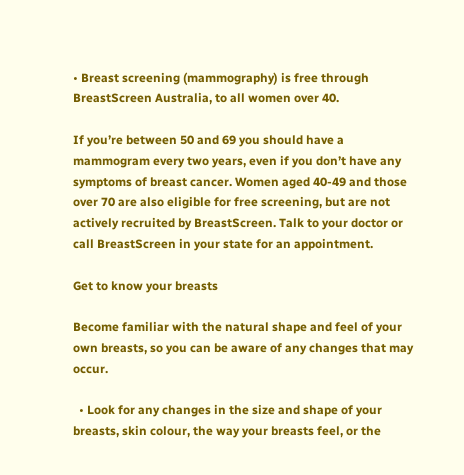• Breast screening (mammography) is free through BreastScreen Australia, to all women over 40.

If you’re between 50 and 69 you should have a mammogram every two years, even if you don’t have any symptoms of breast cancer. Women aged 40-49 and those over 70 are also eligible for free screening, but are not actively recruited by BreastScreen. Talk to your doctor or call BreastScreen in your state for an appointment.

Get to know your breasts

Become familiar with the natural shape and feel of your own breasts, so you can be aware of any changes that may occur.

  • Look for any changes in the size and shape of your breasts, skin colour, the way your breasts feel, or the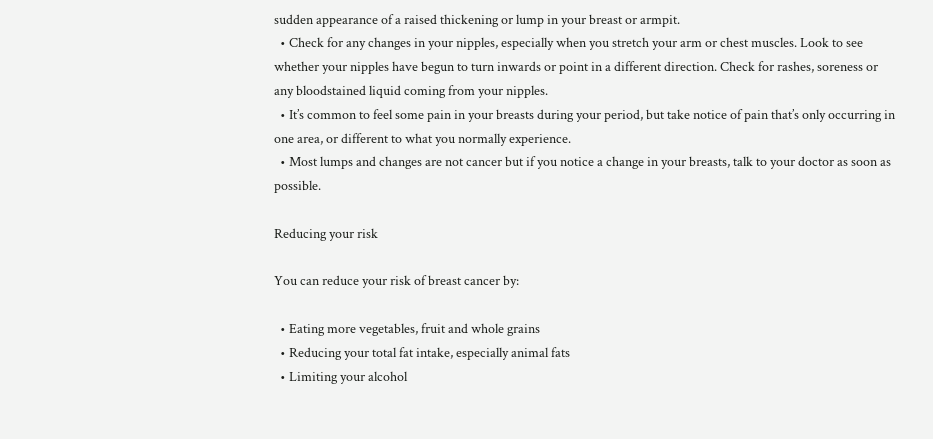sudden appearance of a raised thickening or lump in your breast or armpit.
  • Check for any changes in your nipples, especially when you stretch your arm or chest muscles. Look to see whether your nipples have begun to turn inwards or point in a different direction. Check for rashes, soreness or any bloodstained liquid coming from your nipples.
  • It’s common to feel some pain in your breasts during your period, but take notice of pain that’s only occurring in one area, or different to what you normally experience.
  • Most lumps and changes are not cancer but if you notice a change in your breasts, talk to your doctor as soon as possible.

Reducing your risk

You can reduce your risk of breast cancer by:

  • Eating more vegetables, fruit and whole grains
  • Reducing your total fat intake, especially animal fats
  • Limiting your alcohol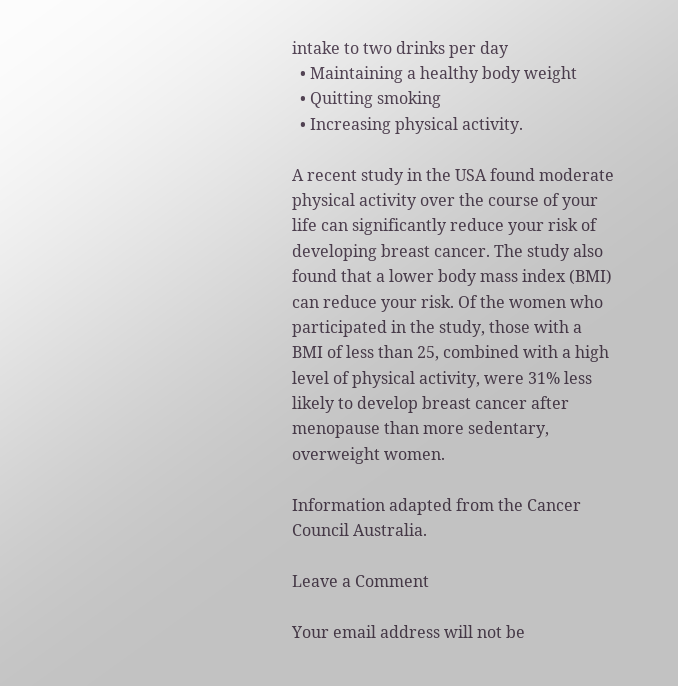intake to two drinks per day
  • Maintaining a healthy body weight
  • Quitting smoking
  • Increasing physical activity.

A recent study in the USA found moderate physical activity over the course of your life can significantly reduce your risk of developing breast cancer. The study also found that a lower body mass index (BMI) can reduce your risk. Of the women who participated in the study, those with a BMI of less than 25, combined with a high level of physical activity, were 31% less likely to develop breast cancer after menopause than more sedentary, overweight women.

Information adapted from the Cancer Council Australia.

Leave a Comment

Your email address will not be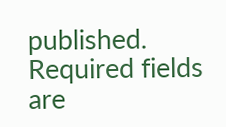published. Required fields are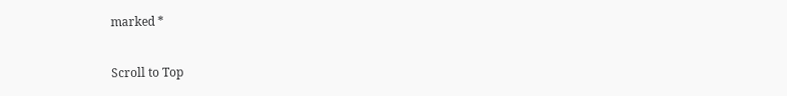marked *

Scroll to Top